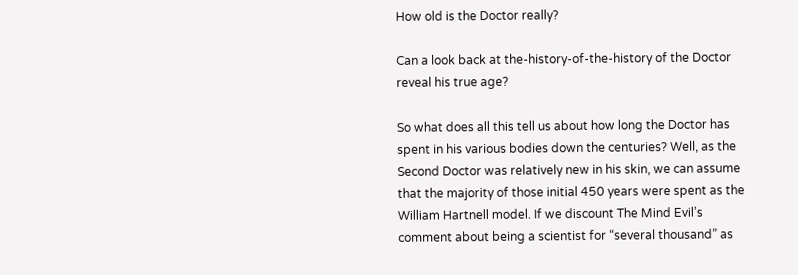How old is the Doctor really?

Can a look back at the-history-of-the-history of the Doctor reveal his true age?

So what does all this tell us about how long the Doctor has spent in his various bodies down the centuries? Well, as the Second Doctor was relatively new in his skin, we can assume that the majority of those initial 450 years were spent as the William Hartnell model. If we discount The Mind Evil’s comment about being a scientist for “several thousand” as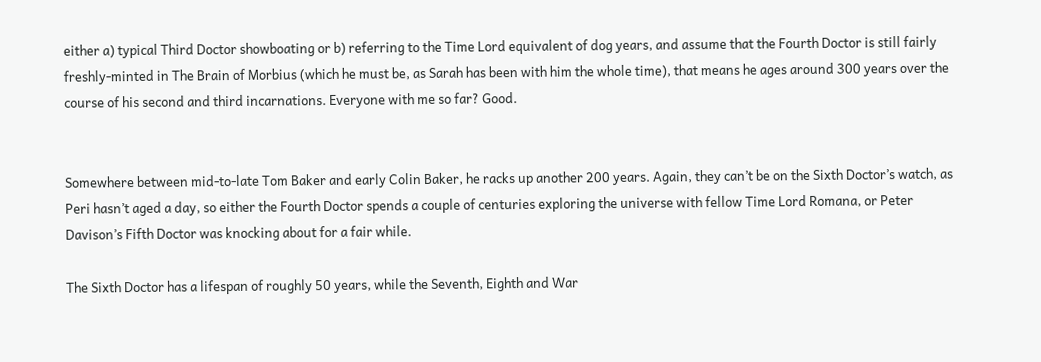either a) typical Third Doctor showboating or b) referring to the Time Lord equivalent of dog years, and assume that the Fourth Doctor is still fairly freshly-minted in The Brain of Morbius (which he must be, as Sarah has been with him the whole time), that means he ages around 300 years over the course of his second and third incarnations. Everyone with me so far? Good.


Somewhere between mid-to-late Tom Baker and early Colin Baker, he racks up another 200 years. Again, they can’t be on the Sixth Doctor’s watch, as Peri hasn’t aged a day, so either the Fourth Doctor spends a couple of centuries exploring the universe with fellow Time Lord Romana, or Peter Davison’s Fifth Doctor was knocking about for a fair while.

The Sixth Doctor has a lifespan of roughly 50 years, while the Seventh, Eighth and War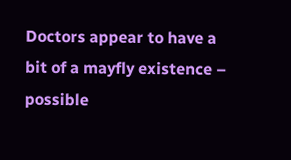Doctors appear to have a bit of a mayfly existence – possible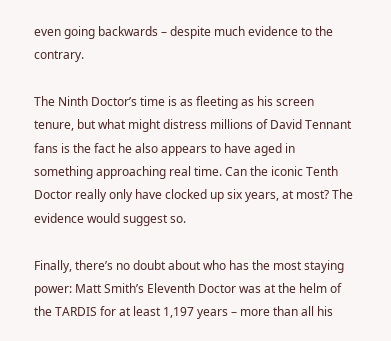even going backwards – despite much evidence to the contrary.

The Ninth Doctor’s time is as fleeting as his screen tenure, but what might distress millions of David Tennant fans is the fact he also appears to have aged in something approaching real time. Can the iconic Tenth Doctor really only have clocked up six years, at most? The evidence would suggest so.

Finally, there’s no doubt about who has the most staying power: Matt Smith’s Eleventh Doctor was at the helm of the TARDIS for at least 1,197 years – more than all his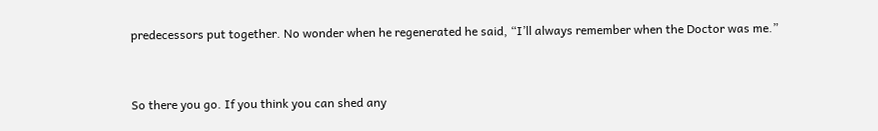predecessors put together. No wonder when he regenerated he said, “I’ll always remember when the Doctor was me.”


So there you go. If you think you can shed any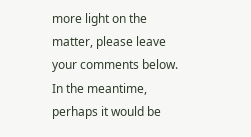more light on the matter, please leave your comments below. In the meantime, perhaps it would be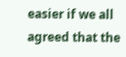easier if we all agreed that the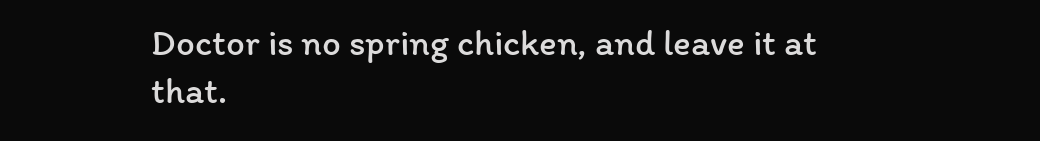Doctor is no spring chicken, and leave it at that.